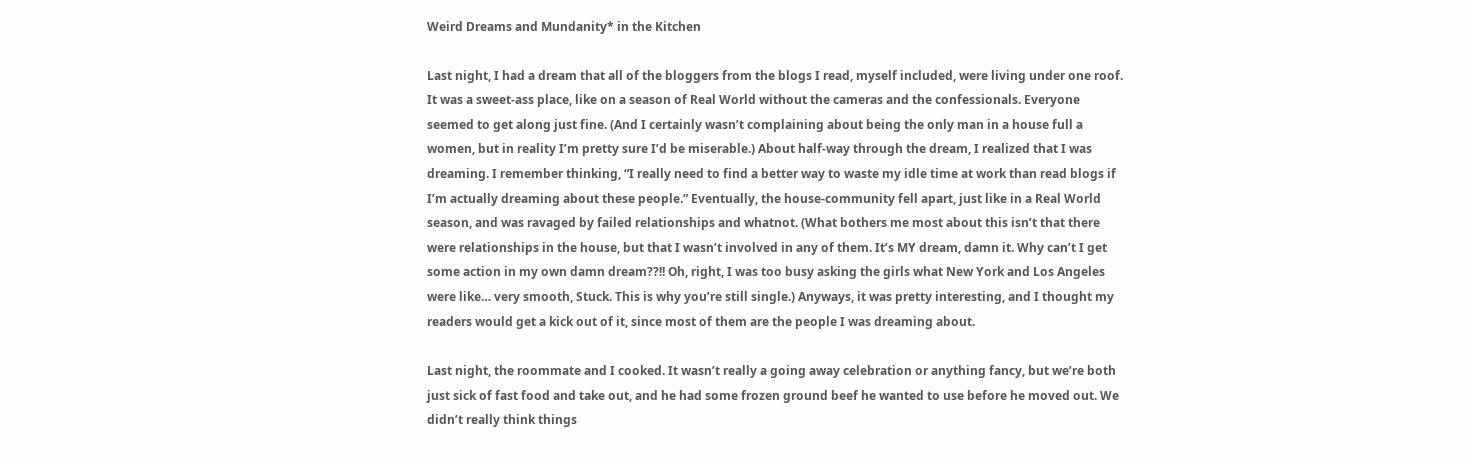Weird Dreams and Mundanity* in the Kitchen

Last night, I had a dream that all of the bloggers from the blogs I read, myself included, were living under one roof. It was a sweet-ass place, like on a season of Real World without the cameras and the confessionals. Everyone seemed to get along just fine. (And I certainly wasn’t complaining about being the only man in a house full a women, but in reality I’m pretty sure I’d be miserable.) About half-way through the dream, I realized that I was dreaming. I remember thinking, “I really need to find a better way to waste my idle time at work than read blogs if I’m actually dreaming about these people.” Eventually, the house-community fell apart, just like in a Real World season, and was ravaged by failed relationships and whatnot. (What bothers me most about this isn’t that there were relationships in the house, but that I wasn’t involved in any of them. It’s MY dream, damn it. Why can’t I get some action in my own damn dream??!! Oh, right, I was too busy asking the girls what New York and Los Angeles were like… very smooth, Stuck. This is why you’re still single.) Anyways, it was pretty interesting, and I thought my readers would get a kick out of it, since most of them are the people I was dreaming about.

Last night, the roommate and I cooked. It wasn’t really a going away celebration or anything fancy, but we’re both just sick of fast food and take out, and he had some frozen ground beef he wanted to use before he moved out. We didn’t really think things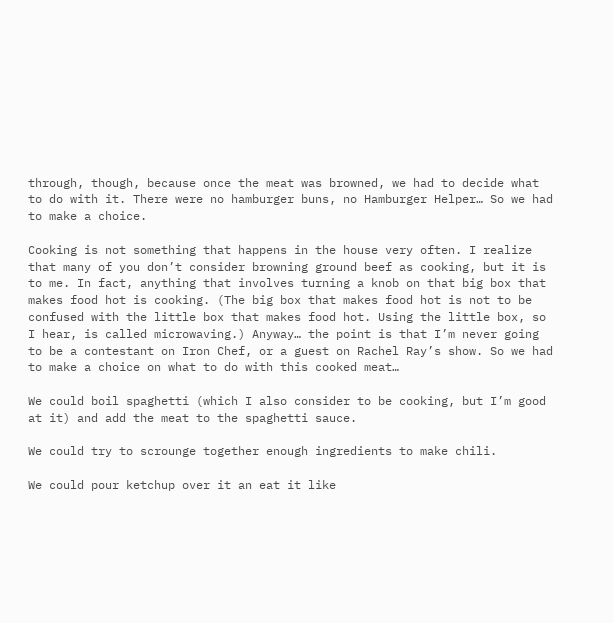through, though, because once the meat was browned, we had to decide what to do with it. There were no hamburger buns, no Hamburger Helper… So we had to make a choice.

Cooking is not something that happens in the house very often. I realize that many of you don’t consider browning ground beef as cooking, but it is to me. In fact, anything that involves turning a knob on that big box that makes food hot is cooking. (The big box that makes food hot is not to be confused with the little box that makes food hot. Using the little box, so I hear, is called microwaving.) Anyway… the point is that I’m never going to be a contestant on Iron Chef, or a guest on Rachel Ray’s show. So we had to make a choice on what to do with this cooked meat…

We could boil spaghetti (which I also consider to be cooking, but I’m good at it) and add the meat to the spaghetti sauce.

We could try to scrounge together enough ingredients to make chili.

We could pour ketchup over it an eat it like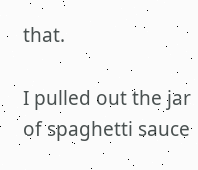that.

I pulled out the jar of spaghetti sauce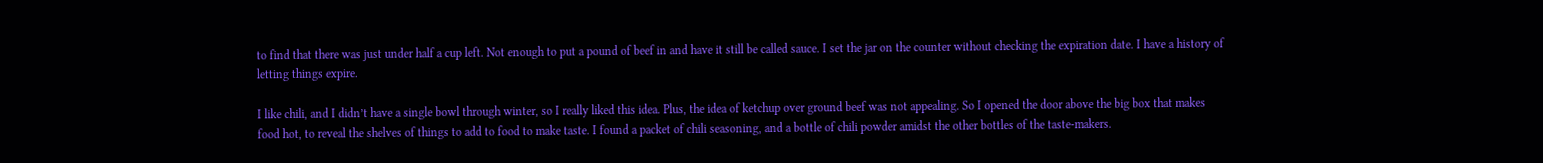to find that there was just under half a cup left. Not enough to put a pound of beef in and have it still be called sauce. I set the jar on the counter without checking the expiration date. I have a history of letting things expire.

I like chili, and I didn’t have a single bowl through winter, so I really liked this idea. Plus, the idea of ketchup over ground beef was not appealing. So I opened the door above the big box that makes food hot, to reveal the shelves of things to add to food to make taste. I found a packet of chili seasoning, and a bottle of chili powder amidst the other bottles of the taste-makers.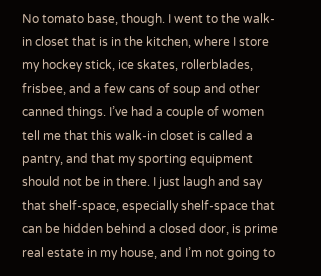No tomato base, though. I went to the walk-in closet that is in the kitchen, where I store my hockey stick, ice skates, rollerblades, frisbee, and a few cans of soup and other canned things. I’ve had a couple of women tell me that this walk-in closet is called a pantry, and that my sporting equipment should not be in there. I just laugh and say that shelf-space, especially shelf-space that can be hidden behind a closed door, is prime real estate in my house, and I’m not going to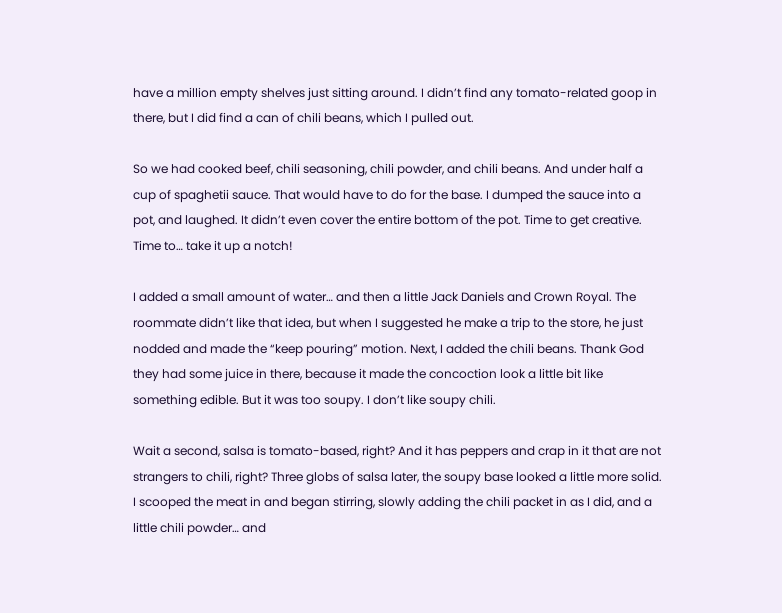have a million empty shelves just sitting around. I didn’t find any tomato-related goop in there, but I did find a can of chili beans, which I pulled out.

So we had cooked beef, chili seasoning, chili powder, and chili beans. And under half a cup of spaghetii sauce. That would have to do for the base. I dumped the sauce into a pot, and laughed. It didn’t even cover the entire bottom of the pot. Time to get creative. Time to… take it up a notch!

I added a small amount of water… and then a little Jack Daniels and Crown Royal. The roommate didn’t like that idea, but when I suggested he make a trip to the store, he just nodded and made the “keep pouring” motion. Next, I added the chili beans. Thank God they had some juice in there, because it made the concoction look a little bit like something edible. But it was too soupy. I don’t like soupy chili.

Wait a second, salsa is tomato-based, right? And it has peppers and crap in it that are not strangers to chili, right? Three globs of salsa later, the soupy base looked a little more solid. I scooped the meat in and began stirring, slowly adding the chili packet in as I did, and a little chili powder… and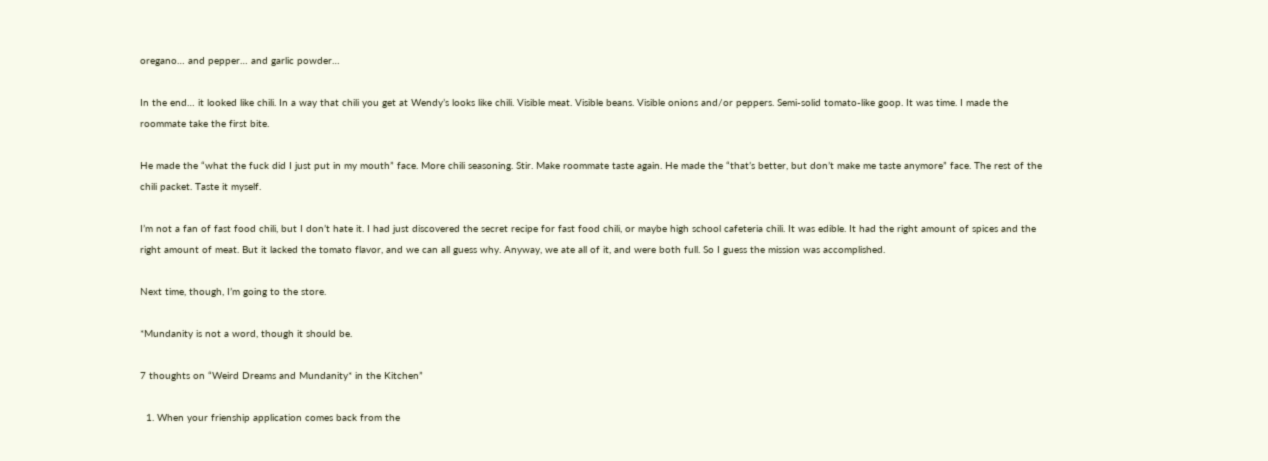oregano… and pepper… and garlic powder…

In the end… it looked like chili. In a way that chili you get at Wendy’s looks like chili. Visible meat. Visible beans. Visible onions and/or peppers. Semi-solid tomato-like goop. It was time. I made the roommate take the first bite.

He made the “what the fuck did I just put in my mouth” face. More chili seasoning. Stir. Make roommate taste again. He made the “that’s better, but don’t make me taste anymore” face. The rest of the chili packet. Taste it myself.

I’m not a fan of fast food chili, but I don’t hate it. I had just discovered the secret recipe for fast food chili, or maybe high school cafeteria chili. It was edible. It had the right amount of spices and the right amount of meat. But it lacked the tomato flavor, and we can all guess why. Anyway, we ate all of it, and were both full. So I guess the mission was accomplished.

Next time, though, I’m going to the store.

*Mundanity is not a word, though it should be.

7 thoughts on “Weird Dreams and Mundanity* in the Kitchen”

  1. When your frienship application comes back from the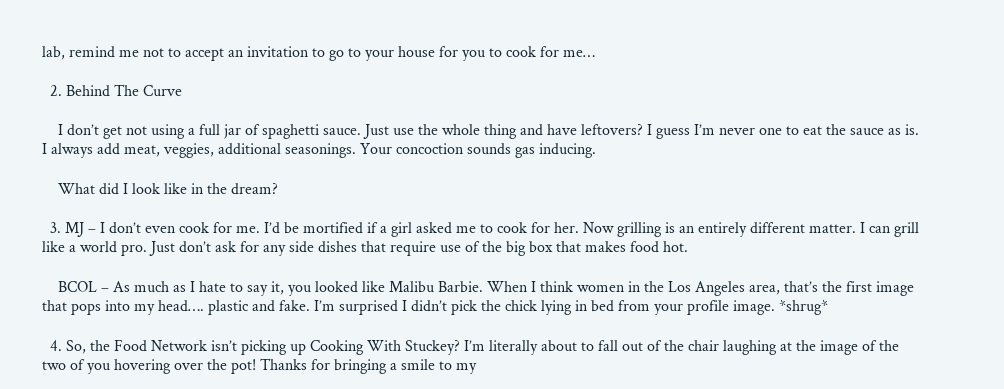lab, remind me not to accept an invitation to go to your house for you to cook for me…

  2. Behind The Curve

    I don’t get not using a full jar of spaghetti sauce. Just use the whole thing and have leftovers? I guess I’m never one to eat the sauce as is. I always add meat, veggies, additional seasonings. Your concoction sounds gas inducing.

    What did I look like in the dream?

  3. MJ – I don’t even cook for me. I’d be mortified if a girl asked me to cook for her. Now grilling is an entirely different matter. I can grill like a world pro. Just don’t ask for any side dishes that require use of the big box that makes food hot.

    BCOL – As much as I hate to say it, you looked like Malibu Barbie. When I think women in the Los Angeles area, that’s the first image that pops into my head…. plastic and fake. I’m surprised I didn’t pick the chick lying in bed from your profile image. *shrug*

  4. So, the Food Network isn’t picking up Cooking With Stuckey? I’m literally about to fall out of the chair laughing at the image of the two of you hovering over the pot! Thanks for bringing a smile to my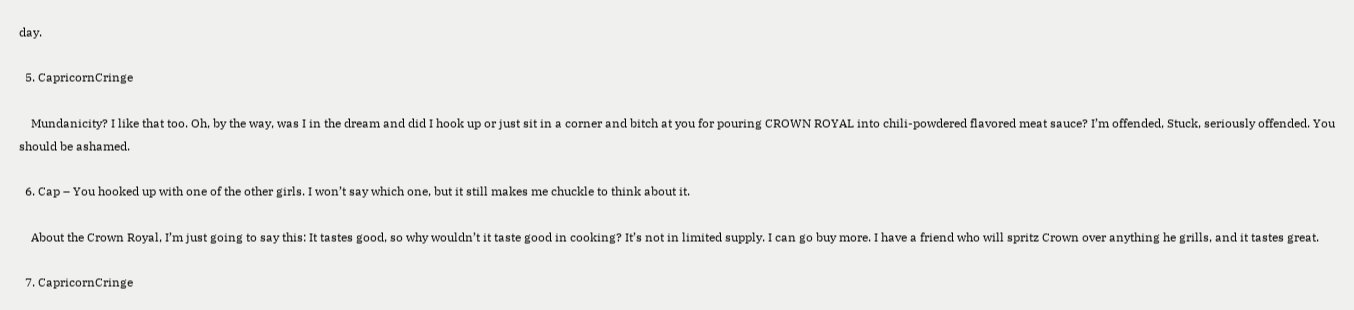day.

  5. CapricornCringe

    Mundanicity? I like that too. Oh, by the way, was I in the dream and did I hook up or just sit in a corner and bitch at you for pouring CROWN ROYAL into chili-powdered flavored meat sauce? I’m offended, Stuck, seriously offended. You should be ashamed.

  6. Cap – You hooked up with one of the other girls. I won’t say which one, but it still makes me chuckle to think about it.

    About the Crown Royal, I’m just going to say this: It tastes good, so why wouldn’t it taste good in cooking? It’s not in limited supply. I can go buy more. I have a friend who will spritz Crown over anything he grills, and it tastes great.

  7. CapricornCringe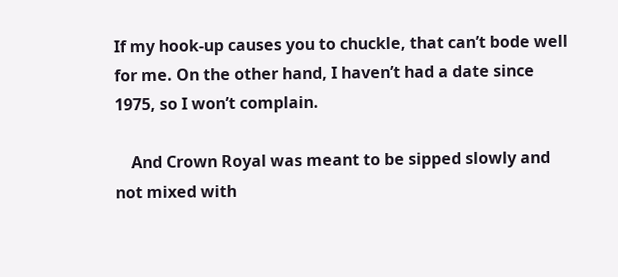If my hook-up causes you to chuckle, that can’t bode well for me. On the other hand, I haven’t had a date since 1975, so I won’t complain.

    And Crown Royal was meant to be sipped slowly and not mixed with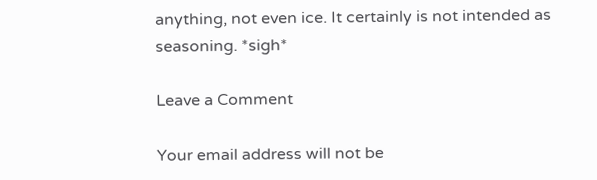anything, not even ice. It certainly is not intended as seasoning. *sigh*

Leave a Comment

Your email address will not be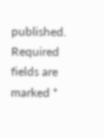published. Required fields are marked *